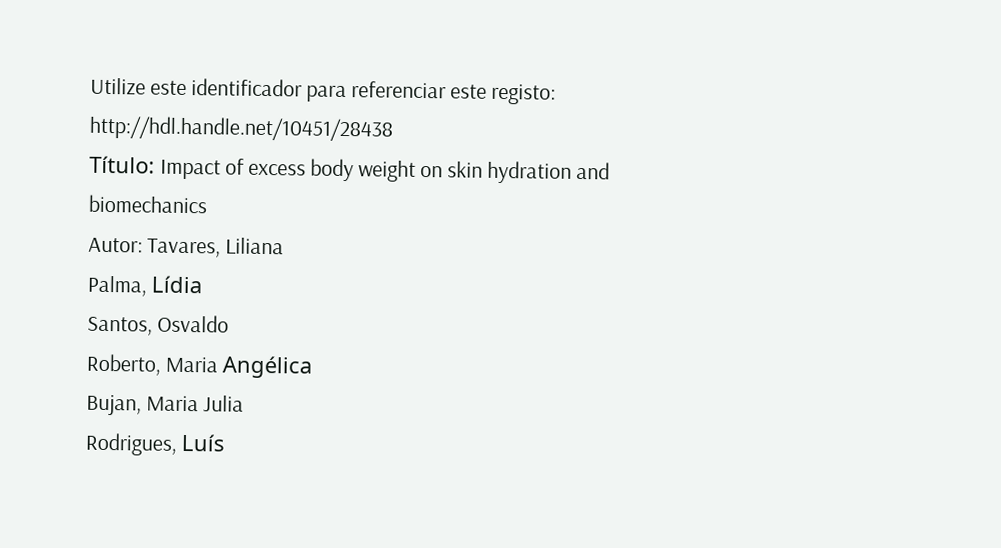Utilize este identificador para referenciar este registo: http://hdl.handle.net/10451/28438
Título: Impact of excess body weight on skin hydration and biomechanics
Autor: Tavares, Liliana
Palma, Lídia
Santos, Osvaldo
Roberto, Maria Angélica
Bujan, Maria Julia
Rodrigues, Luís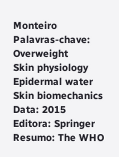Monteiro
Palavras-chave: Overweight
Skin physiology
Epidermal water
Skin biomechanics
Data: 2015
Editora: Springer
Resumo: The WHO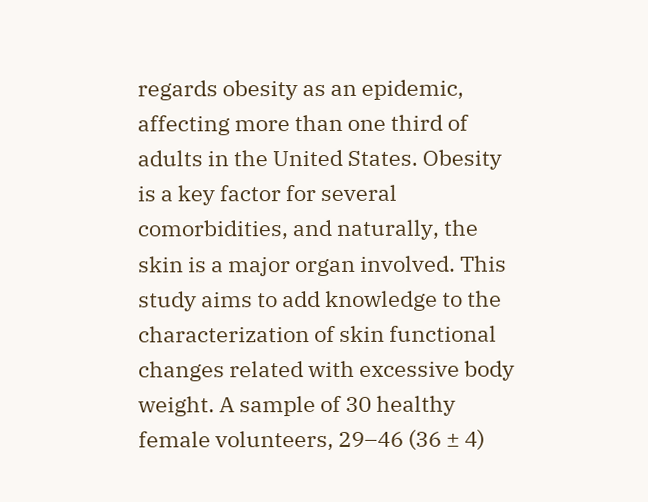regards obesity as an epidemic, affecting more than one third of adults in the United States. Obesity is a key factor for several comorbidities, and naturally, the skin is a major organ involved. This study aims to add knowledge to the characterization of skin functional changes related with excessive body weight. A sample of 30 healthy female volunteers, 29–46 (36 ± 4)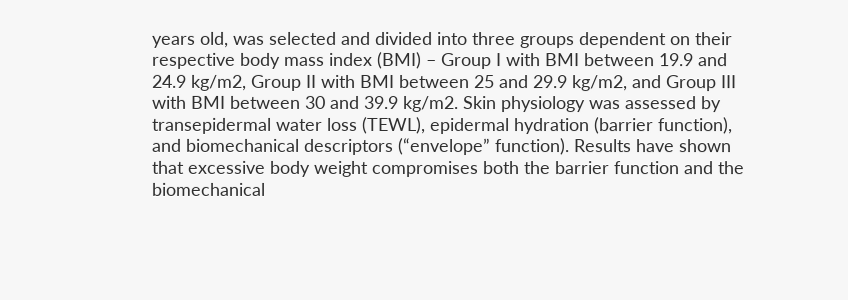years old, was selected and divided into three groups dependent on their respective body mass index (BMI) – Group I with BMI between 19.9 and 24.9 kg/m2, Group II with BMI between 25 and 29.9 kg/m2, and Group III with BMI between 30 and 39.9 kg/m2. Skin physiology was assessed by transepidermal water loss (TEWL), epidermal hydration (barrier function), and biomechanical descriptors (“envelope” function). Results have shown that excessive body weight compromises both the barrier function and the biomechanical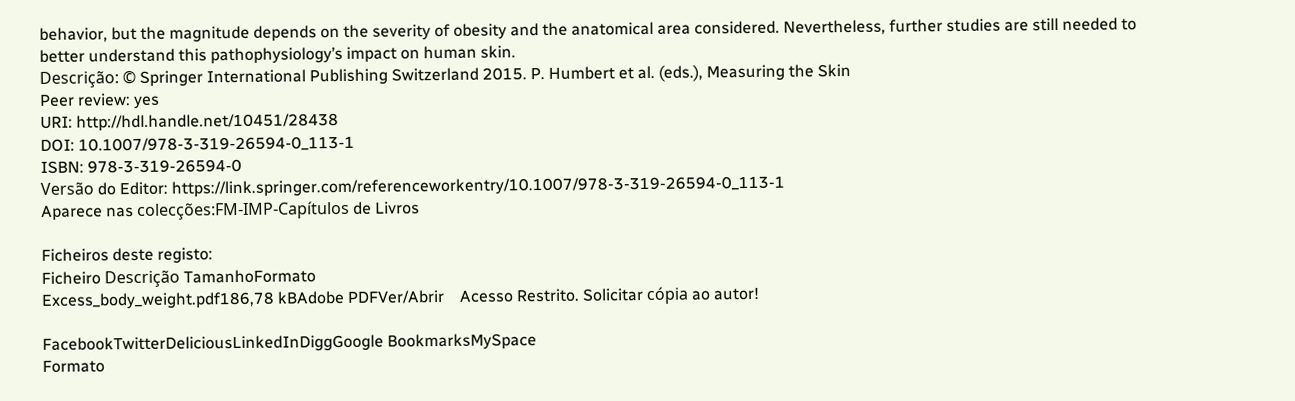behavior, but the magnitude depends on the severity of obesity and the anatomical area considered. Nevertheless, further studies are still needed to better understand this pathophysiology’s impact on human skin.
Descrição: © Springer International Publishing Switzerland 2015. P. Humbert et al. (eds.), Measuring the Skin
Peer review: yes
URI: http://hdl.handle.net/10451/28438
DOI: 10.1007/978-3-319-26594-0_113-1
ISBN: 978-3-319-26594-0
Versão do Editor: https://link.springer.com/referenceworkentry/10.1007/978-3-319-26594-0_113-1
Aparece nas colecções:FM-IMP-Capítulos de Livros

Ficheiros deste registo:
Ficheiro Descrição TamanhoFormato
Excess_body_weight.pdf186,78 kBAdobe PDFVer/Abrir    Acesso Restrito. Solicitar cópia ao autor!

FacebookTwitterDeliciousLinkedInDiggGoogle BookmarksMySpace
Formato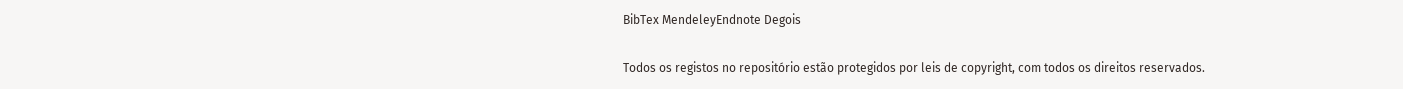BibTex MendeleyEndnote Degois

Todos os registos no repositório estão protegidos por leis de copyright, com todos os direitos reservados.